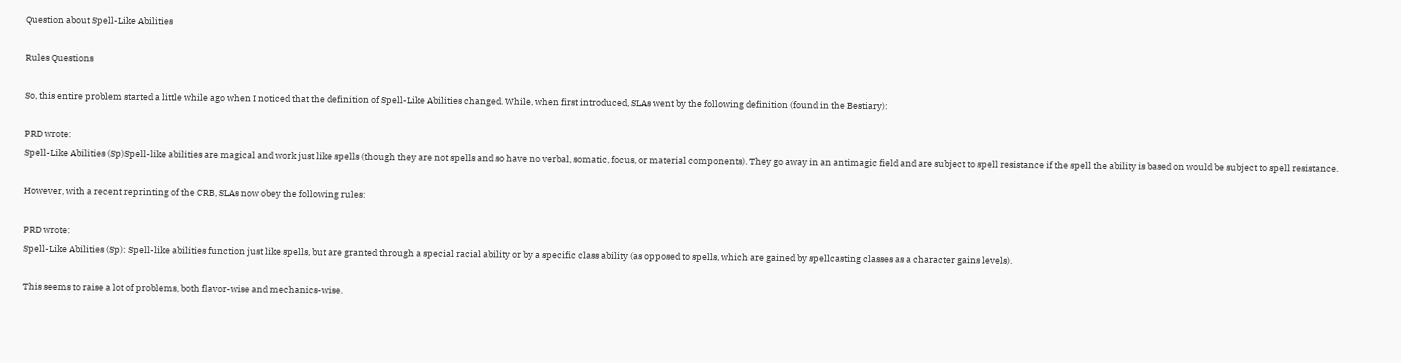Question about Spell-Like Abilities

Rules Questions

So, this entire problem started a little while ago when I noticed that the definition of Spell-Like Abilities changed. While, when first introduced, SLAs went by the following definition (found in the Bestiary):

PRD wrote:
Spell-Like Abilities (Sp)Spell-like abilities are magical and work just like spells (though they are not spells and so have no verbal, somatic, focus, or material components). They go away in an antimagic field and are subject to spell resistance if the spell the ability is based on would be subject to spell resistance.

However, with a recent reprinting of the CRB, SLAs now obey the following rules:

PRD wrote:
Spell-Like Abilities (Sp): Spell-like abilities function just like spells, but are granted through a special racial ability or by a specific class ability (as opposed to spells, which are gained by spellcasting classes as a character gains levels).

This seems to raise a lot of problems, both flavor-wise and mechanics-wise.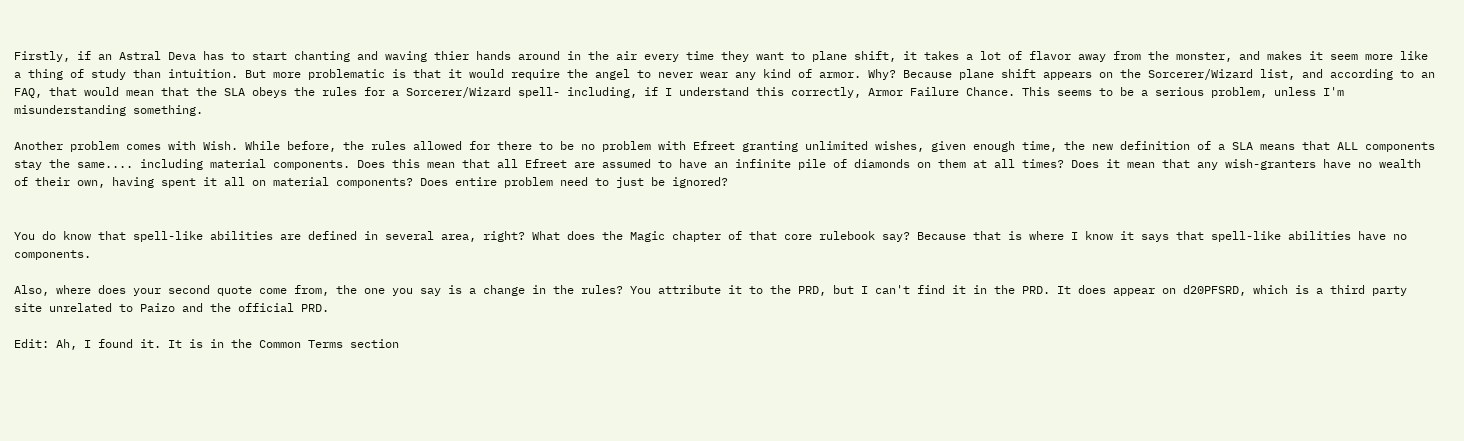Firstly, if an Astral Deva has to start chanting and waving thier hands around in the air every time they want to plane shift, it takes a lot of flavor away from the monster, and makes it seem more like a thing of study than intuition. But more problematic is that it would require the angel to never wear any kind of armor. Why? Because plane shift appears on the Sorcerer/Wizard list, and according to an FAQ, that would mean that the SLA obeys the rules for a Sorcerer/Wizard spell- including, if I understand this correctly, Armor Failure Chance. This seems to be a serious problem, unless I'm misunderstanding something.

Another problem comes with Wish. While before, the rules allowed for there to be no problem with Efreet granting unlimited wishes, given enough time, the new definition of a SLA means that ALL components stay the same.... including material components. Does this mean that all Efreet are assumed to have an infinite pile of diamonds on them at all times? Does it mean that any wish-granters have no wealth of their own, having spent it all on material components? Does entire problem need to just be ignored?


You do know that spell-like abilities are defined in several area, right? What does the Magic chapter of that core rulebook say? Because that is where I know it says that spell-like abilities have no components.

Also, where does your second quote come from, the one you say is a change in the rules? You attribute it to the PRD, but I can't find it in the PRD. It does appear on d20PFSRD, which is a third party site unrelated to Paizo and the official PRD.

Edit: Ah, I found it. It is in the Common Terms section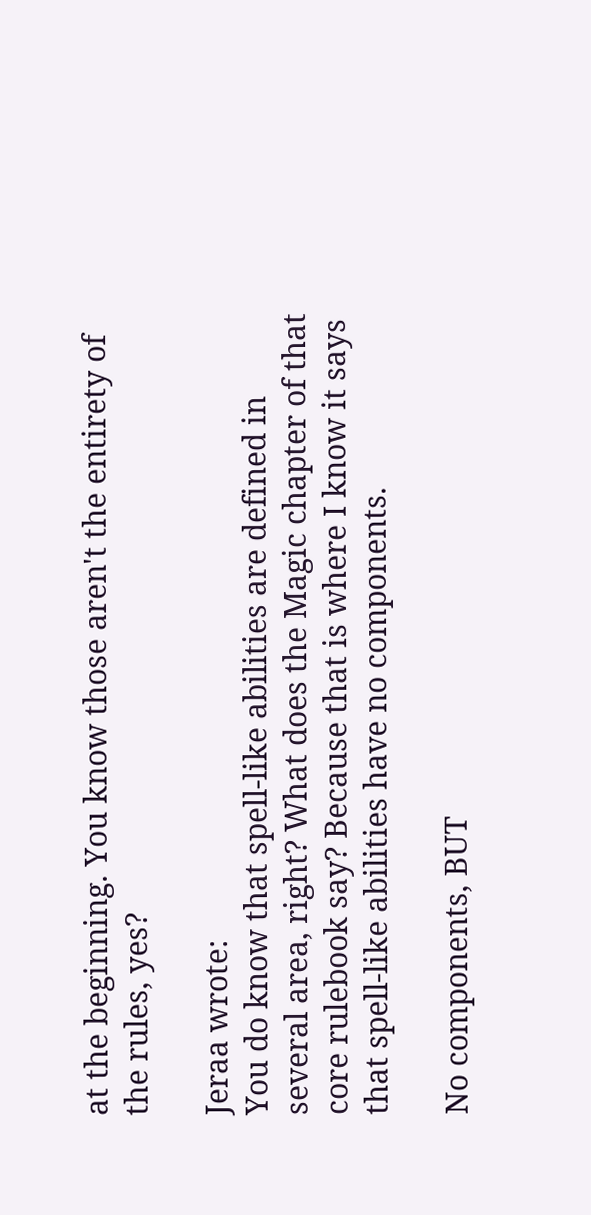at the beginning. You know those aren't the entirety of the rules, yes?

Jeraa wrote:
You do know that spell-like abilities are defined in several area, right? What does the Magic chapter of that core rulebook say? Because that is where I know it says that spell-like abilities have no components.

No components, BUT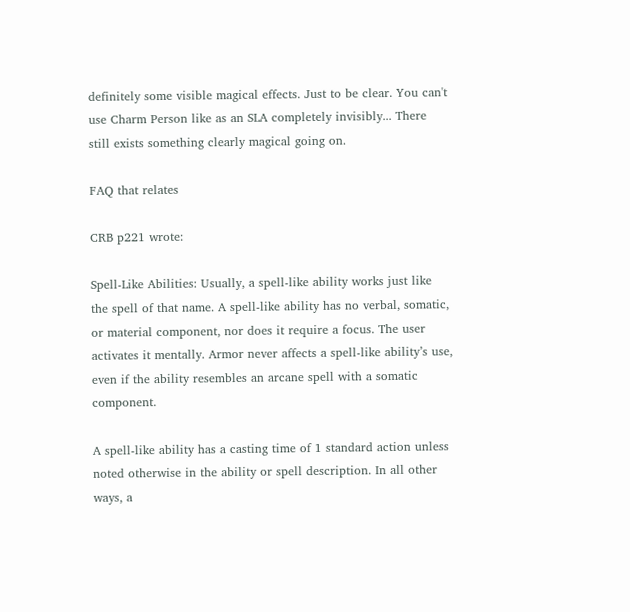definitely some visible magical effects. Just to be clear. You can't use Charm Person like as an SLA completely invisibly... There still exists something clearly magical going on.

FAQ that relates

CRB p221 wrote:

Spell-Like Abilities: Usually, a spell-like ability works just like the spell of that name. A spell-like ability has no verbal, somatic, or material component, nor does it require a focus. The user activates it mentally. Armor never affects a spell-like ability’s use, even if the ability resembles an arcane spell with a somatic component.

A spell-like ability has a casting time of 1 standard action unless noted otherwise in the ability or spell description. In all other ways, a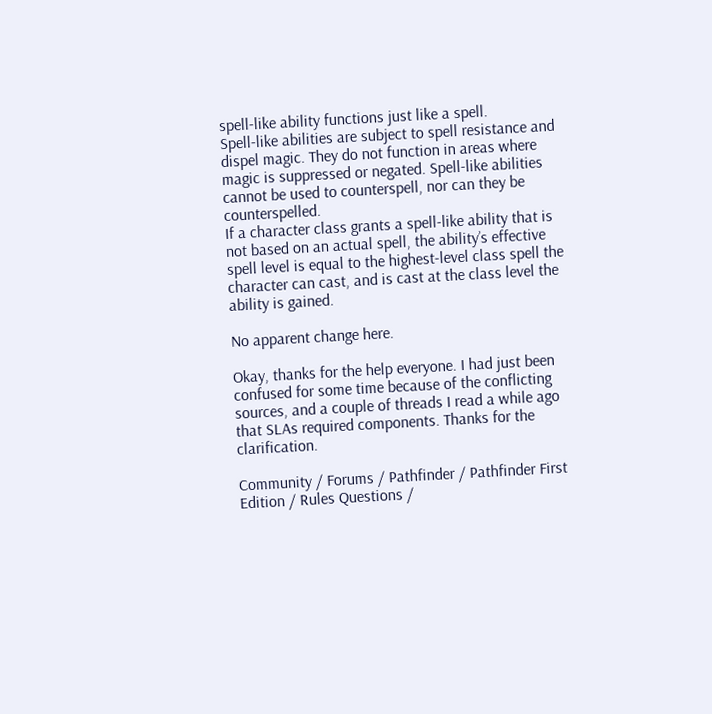spell-like ability functions just like a spell.
Spell-like abilities are subject to spell resistance and dispel magic. They do not function in areas where magic is suppressed or negated. Spell-like abilities cannot be used to counterspell, nor can they be counterspelled.
If a character class grants a spell-like ability that is not based on an actual spell, the ability’s effective spell level is equal to the highest-level class spell the character can cast, and is cast at the class level the ability is gained.

No apparent change here.

Okay, thanks for the help everyone. I had just been confused for some time because of the conflicting sources, and a couple of threads I read a while ago that SLAs required components. Thanks for the clarification.

Community / Forums / Pathfinder / Pathfinder First Edition / Rules Questions /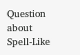Question about Spell-Like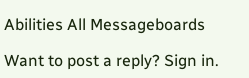Abilities All Messageboards

Want to post a reply? Sign in.